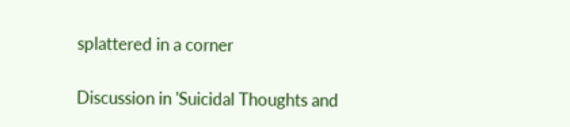splattered in a corner

Discussion in 'Suicidal Thoughts and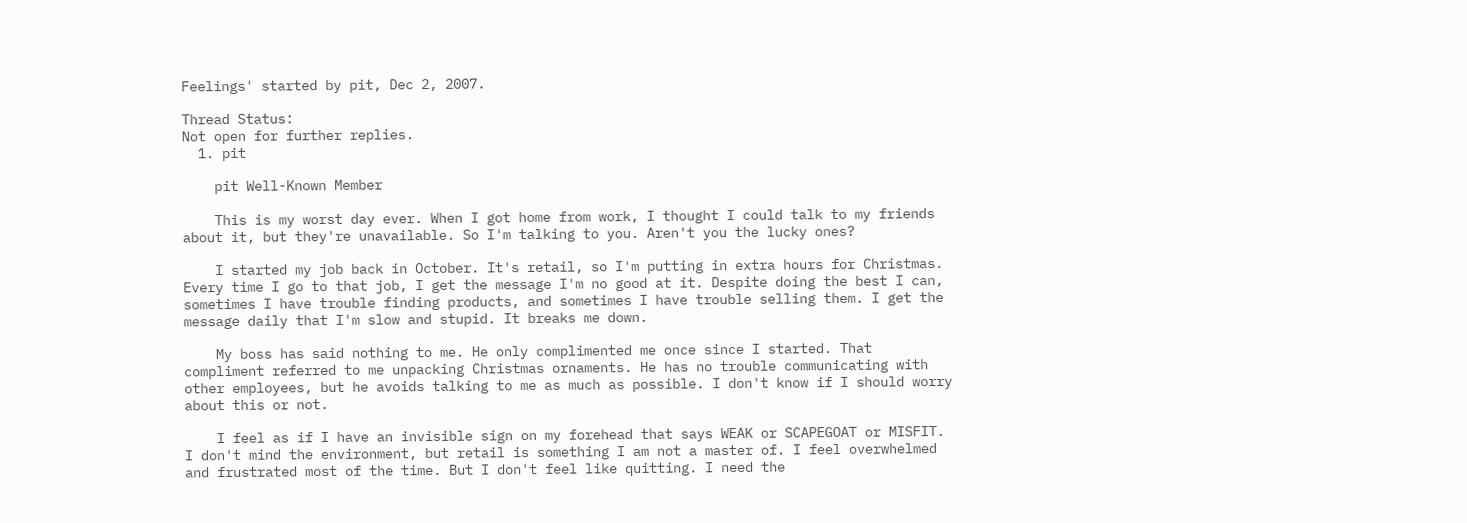Feelings' started by pit, Dec 2, 2007.

Thread Status:
Not open for further replies.
  1. pit

    pit Well-Known Member

    This is my worst day ever. When I got home from work, I thought I could talk to my friends about it, but they're unavailable. So I'm talking to you. Aren't you the lucky ones?

    I started my job back in October. It's retail, so I'm putting in extra hours for Christmas. Every time I go to that job, I get the message I'm no good at it. Despite doing the best I can, sometimes I have trouble finding products, and sometimes I have trouble selling them. I get the message daily that I'm slow and stupid. It breaks me down.

    My boss has said nothing to me. He only complimented me once since I started. That compliment referred to me unpacking Christmas ornaments. He has no trouble communicating with other employees, but he avoids talking to me as much as possible. I don't know if I should worry about this or not.

    I feel as if I have an invisible sign on my forehead that says WEAK or SCAPEGOAT or MISFIT. I don't mind the environment, but retail is something I am not a master of. I feel overwhelmed and frustrated most of the time. But I don't feel like quitting. I need the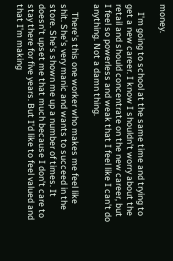money.

    I'm going to school at the same time and trying to get a new career. I know I shouldn't worry about the retail and should concentrate on the new career, but I feel so powerless and weak that I feel like I can't do anything. Not a damn thing.

    There's this one worker who makes me feel like shit. She's very manic and wants to succeed in the store. She's shown me up a number of times. It doesn't upset me that much because I don't care to stay there for five years. But I'd like to feel valued and that I'm making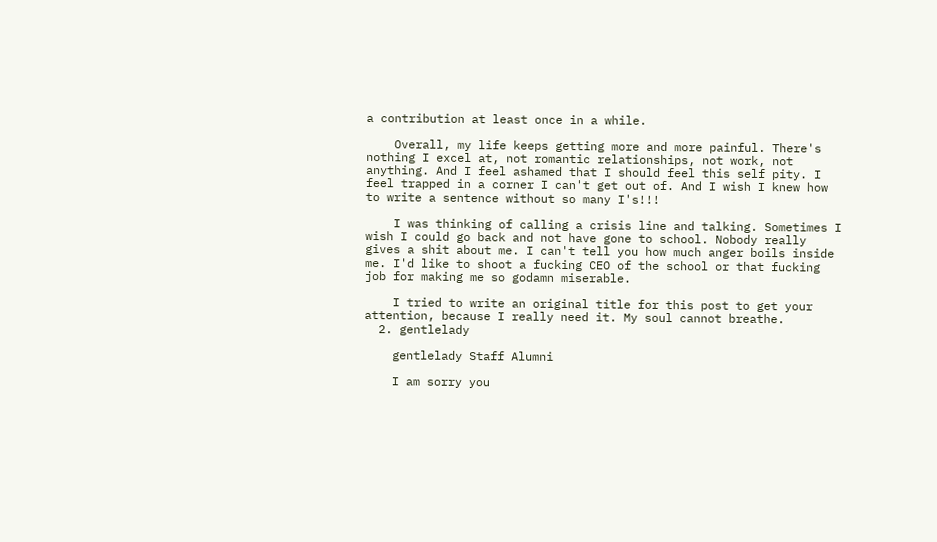a contribution at least once in a while.

    Overall, my life keeps getting more and more painful. There's nothing I excel at, not romantic relationships, not work, not anything. And I feel ashamed that I should feel this self pity. I feel trapped in a corner I can't get out of. And I wish I knew how to write a sentence without so many I's!!!

    I was thinking of calling a crisis line and talking. Sometimes I wish I could go back and not have gone to school. Nobody really gives a shit about me. I can't tell you how much anger boils inside me. I'd like to shoot a fucking CEO of the school or that fucking job for making me so godamn miserable.

    I tried to write an original title for this post to get your attention, because I really need it. My soul cannot breathe.
  2. gentlelady

    gentlelady Staff Alumni

    I am sorry you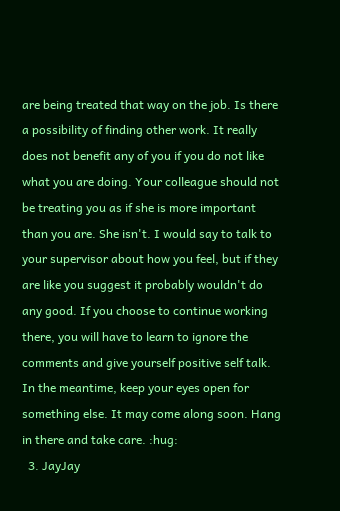are being treated that way on the job. Is there a possibility of finding other work. It really does not benefit any of you if you do not like what you are doing. Your colleague should not be treating you as if she is more important than you are. She isn't. I would say to talk to your supervisor about how you feel, but if they are like you suggest it probably wouldn't do any good. If you choose to continue working there, you will have to learn to ignore the comments and give yourself positive self talk. In the meantime, keep your eyes open for something else. It may come along soon. Hang in there and take care. :hug:
  3. JayJay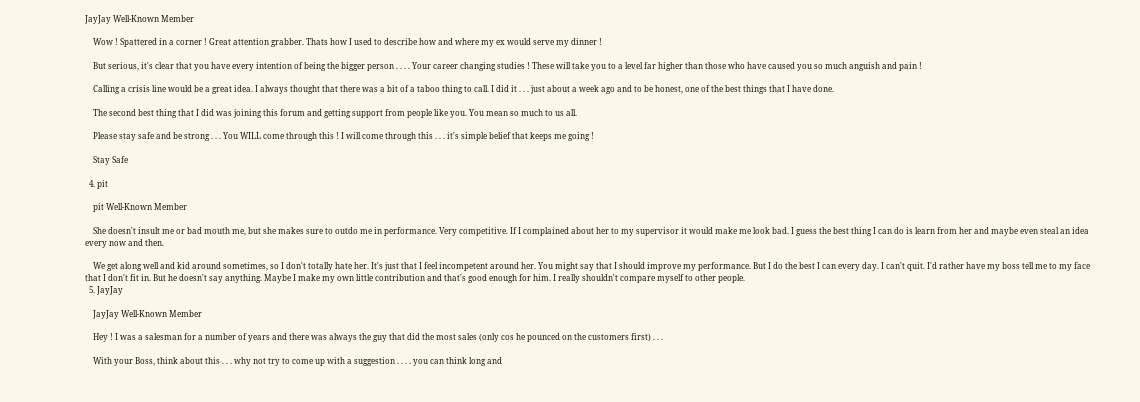JayJay Well-Known Member

    Wow ! Spattered in a corner ! Great attention grabber. Thats how I used to describe how and where my ex would serve my dinner !

    But serious, it's clear that you have every intention of being the bigger person . . . . Your career changing studies ! These will take you to a level far higher than those who have caused you so much anguish and pain !

    Calling a crisis line would be a great idea. I always thought that there was a bit of a taboo thing to call. I did it . . . just about a week ago and to be honest, one of the best things that I have done.

    The second best thing that I did was joining this forum and getting support from people like you. You mean so much to us all.

    Please stay safe and be strong . . . You WILL come through this ! I will come through this . . . it's simple belief that keeps me going !

    Stay Safe

  4. pit

    pit Well-Known Member

    She doesn't insult me or bad mouth me, but she makes sure to outdo me in performance. Very competitive. If I complained about her to my supervisor it would make me look bad. I guess the best thing I can do is learn from her and maybe even steal an idea every now and then.

    We get along well and kid around sometimes, so I don't totally hate her. It's just that I feel incompetent around her. You might say that I should improve my performance. But I do the best I can every day. I can't quit. I'd rather have my boss tell me to my face that I don't fit in. But he doesn't say anything. Maybe I make my own little contribution and that's good enough for him. I really shouldn't compare myself to other people.
  5. JayJay

    JayJay Well-Known Member

    Hey ! I was a salesman for a number of years and there was always the guy that did the most sales (only cos he pounced on the customers first) . . .

    With your Boss, think about this . . . why not try to come up with a suggestion . . . . you can think long and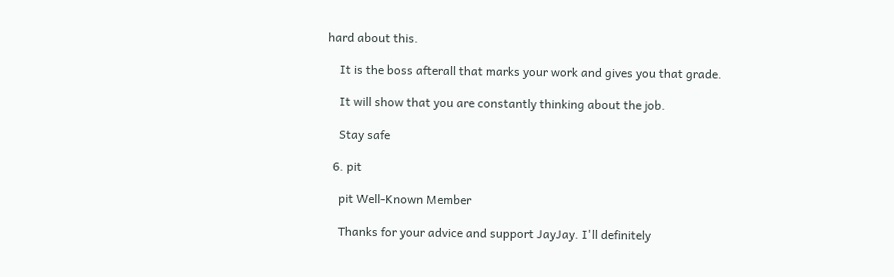hard about this.

    It is the boss afterall that marks your work and gives you that grade.

    It will show that you are constantly thinking about the job.

    Stay safe

  6. pit

    pit Well-Known Member

    Thanks for your advice and support JayJay. I'll definitely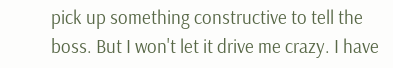pick up something constructive to tell the boss. But I won't let it drive me crazy. I have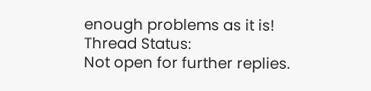enough problems as it is!
Thread Status:
Not open for further replies.